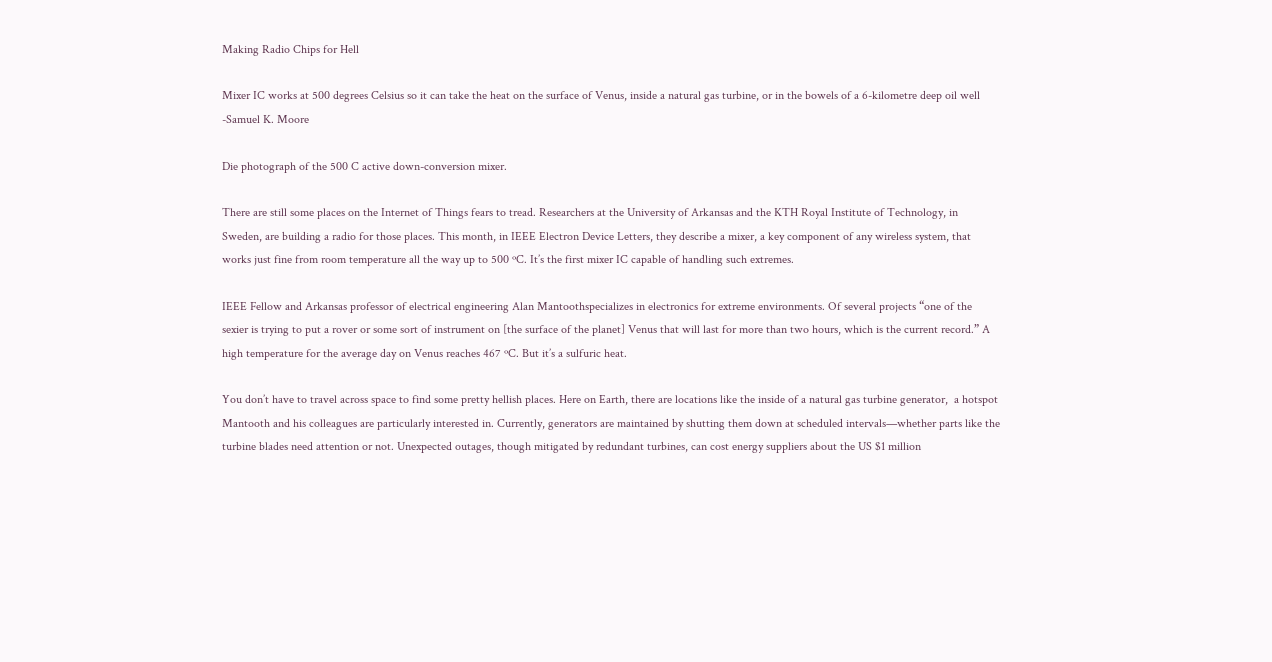Making Radio Chips for Hell

Mixer IC works at 500 degrees Celsius so it can take the heat on the surface of Venus, inside a natural gas turbine, or in the bowels of a 6-kilometre deep oil well                                                                                                                                               -Samuel K. Moore

Die photograph of the 500 C active down-conversion mixer.

There are still some places on the Internet of Things fears to tread. Researchers at the University of Arkansas and the KTH Royal Institute of Technology, in Sweden, are building a radio for those places. This month, in IEEE Electron Device Letters, they describe a mixer, a key component of any wireless system, that works just fine from room temperature all the way up to 500 ºC. It’s the first mixer IC capable of handling such extremes.

IEEE Fellow and Arkansas professor of electrical engineering Alan Mantoothspecializes in electronics for extreme environments. Of several projects “one of the sexier is trying to put a rover or some sort of instrument on [the surface of the planet] Venus that will last for more than two hours, which is the current record.” A high temperature for the average day on Venus reaches 467 ºC. But it’s a sulfuric heat.

You don’t have to travel across space to find some pretty hellish places. Here on Earth, there are locations like the inside of a natural gas turbine generator,  a hotspot Mantooth and his colleagues are particularly interested in. Currently, generators are maintained by shutting them down at scheduled intervals—whether parts like the turbine blades need attention or not. Unexpected outages, though mitigated by redundant turbines, can cost energy suppliers about the US $1 million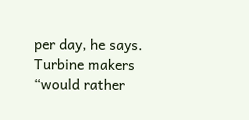per day, he says. Turbine makers “would rather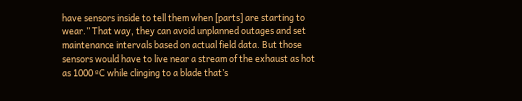have sensors inside to tell them when [parts] are starting to wear.” That way, they can avoid unplanned outages and set maintenance intervals based on actual field data. But those sensors would have to live near a stream of the exhaust as hot as 1000 ºC while clinging to a blade that’s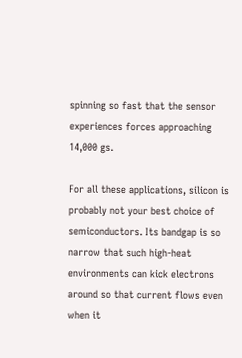spinning so fast that the sensor experiences forces approaching 14,000 gs.

For all these applications, silicon is probably not your best choice of semiconductors. Its bandgap is so narrow that such high-heat environments can kick electrons around so that current flows even when it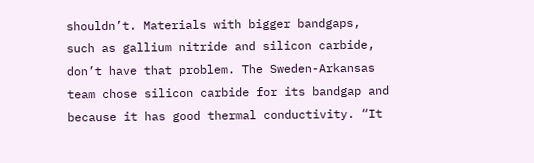shouldn’t. Materials with bigger bandgaps, such as gallium nitride and silicon carbide, don’t have that problem. The Sweden-Arkansas team chose silicon carbide for its bandgap and because it has good thermal conductivity. “It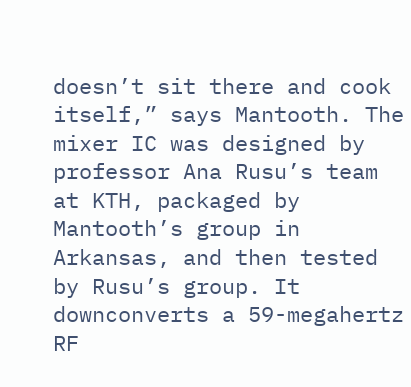doesn’t sit there and cook itself,” says Mantooth. The mixer IC was designed by professor Ana Rusu’s team at KTH, packaged by Mantooth’s group in Arkansas, and then tested by Rusu’s group. It downconverts a 59-megahertz RF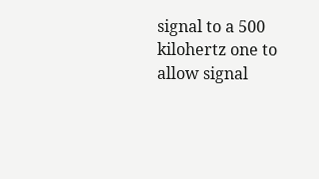signal to a 500 kilohertz one to allow signal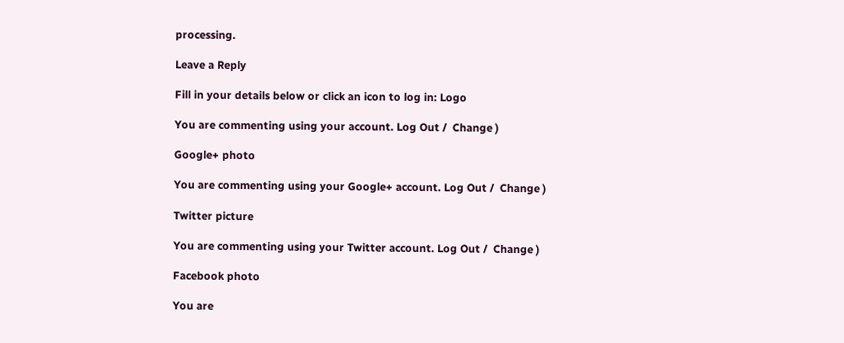processing.

Leave a Reply

Fill in your details below or click an icon to log in: Logo

You are commenting using your account. Log Out /  Change )

Google+ photo

You are commenting using your Google+ account. Log Out /  Change )

Twitter picture

You are commenting using your Twitter account. Log Out /  Change )

Facebook photo

You are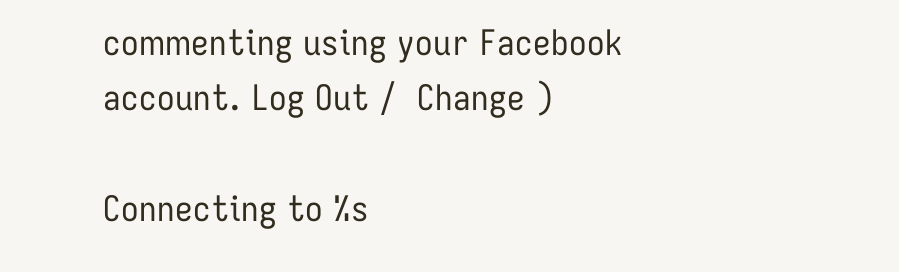commenting using your Facebook account. Log Out /  Change )

Connecting to %s